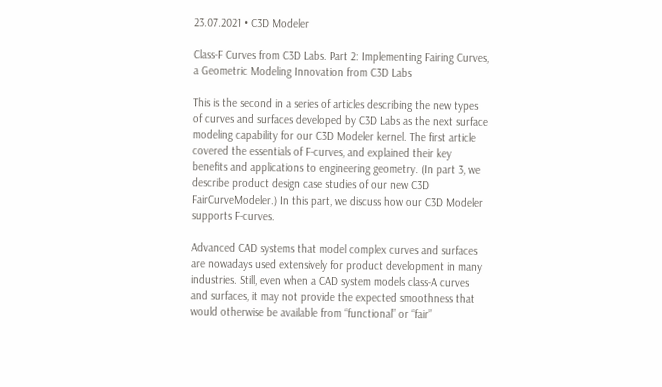23.07.2021 • C3D Modeler

Class-F Curves from C3D Labs. Part 2: Implementing Fairing Curves, a Geometric Modeling Innovation from C3D Labs

This is the second in a series of articles describing the new types of curves and surfaces developed by C3D Labs as the next surface modeling capability for our C3D Modeler kernel. The first article covered the essentials of F-curves, and explained their key benefits and applications to engineering geometry. (In part 3, we describe product design case studies of our new C3D FairCurveModeler.) In this part, we discuss how our C3D Modeler supports F-curves.

Advanced CAD systems that model complex curves and surfaces are nowadays used extensively for product development in many industries. Still, even when a CAD system models class-A curves and surfaces, it may not provide the expected smoothness that would otherwise be available from “functional” or “fair”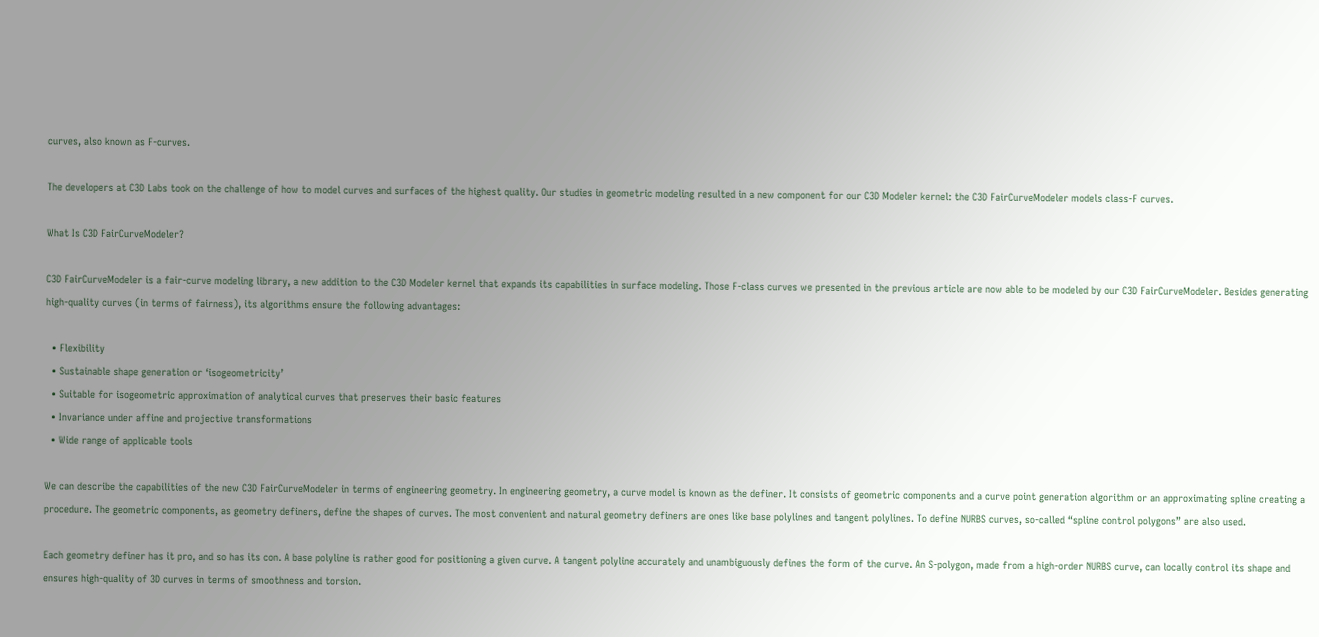curves, also known as F-curves.

The developers at C3D Labs took on the challenge of how to model curves and surfaces of the highest quality. Our studies in geometric modeling resulted in a new component for our C3D Modeler kernel: the C3D FairCurveModeler models class-F curves.

What Is C3D FairCurveModeler?

C3D FairCurveModeler is a fair-curve modeling library, a new addition to the C3D Modeler kernel that expands its capabilities in surface modeling. Those F-class curves we presented in the previous article are now able to be modeled by our C3D FairCurveModeler. Besides generating high-quality curves (in terms of fairness), its algorithms ensure the following advantages:

  • Flexibility
  • Sustainable shape generation or ‘isogeometricity’
  • Suitable for isogeometric approximation of analytical curves that preserves their basic features
  • Invariance under affine and projective transformations
  • Wide range of applicable tools

We can describe the capabilities of the new C3D FairCurveModeler in terms of engineering geometry. In engineering geometry, a curve model is known as the definer. It consists of geometric components and a curve point generation algorithm or an approximating spline creating a procedure. The geometric components, as geometry definers, define the shapes of curves. The most convenient and natural geometry definers are ones like base polylines and tangent polylines. To define NURBS curves, so-called “spline control polygons” are also used.

Each geometry definer has it pro, and so has its con. A base polyline is rather good for positioning a given curve. A tangent polyline accurately and unambiguously defines the form of the curve. An S-polygon, made from a high-order NURBS curve, can locally control its shape and ensures high-quality of 3D curves in terms of smoothness and torsion.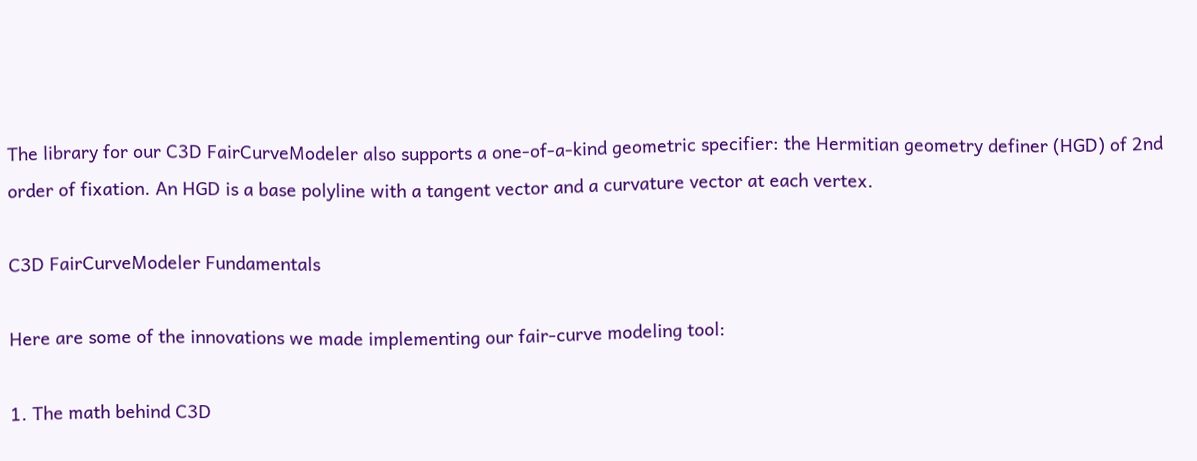The library for our C3D FairCurveModeler also supports a one-of-a-kind geometric specifier: the Hermitian geometry definer (HGD) of 2nd order of fixation. An HGD is a base polyline with a tangent vector and a curvature vector at each vertex.

C3D FairCurveModeler Fundamentals

Here are some of the innovations we made implementing our fair-curve modeling tool:

1. The math behind C3D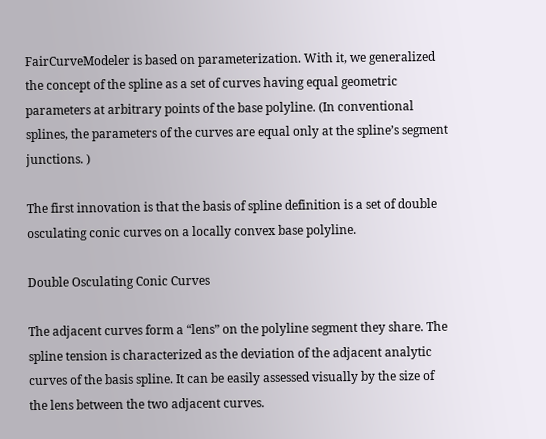FairCurveModeler is based on parameterization. With it, we generalized the concept of the spline as a set of curves having equal geometric parameters at arbitrary points of the base polyline. (In conventional splines, the parameters of the curves are equal only at the spline’s segment junctions. )

The first innovation is that the basis of spline definition is a set of double osculating conic curves on a locally convex base polyline.

Double Osculating Conic Curves

The adjacent curves form a “lens” on the polyline segment they share. The spline tension is characterized as the deviation of the adjacent analytic curves of the basis spline. It can be easily assessed visually by the size of the lens between the two adjacent curves.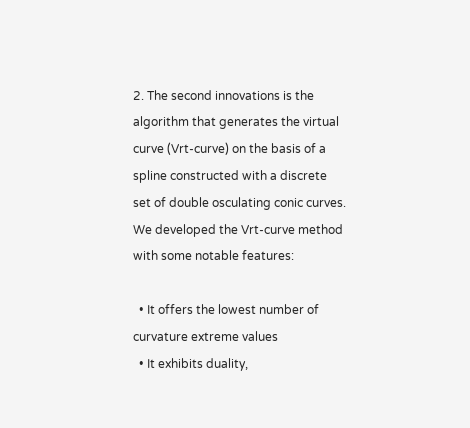2. The second innovations is the algorithm that generates the virtual curve (Vrt-curve) on the basis of a spline constructed with a discrete set of double osculating conic curves. We developed the Vrt-curve method with some notable features:

  • It offers the lowest number of curvature extreme values
  • It exhibits duality,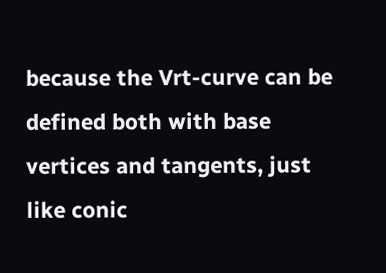because the Vrt-curve can be defined both with base vertices and tangents, just like conic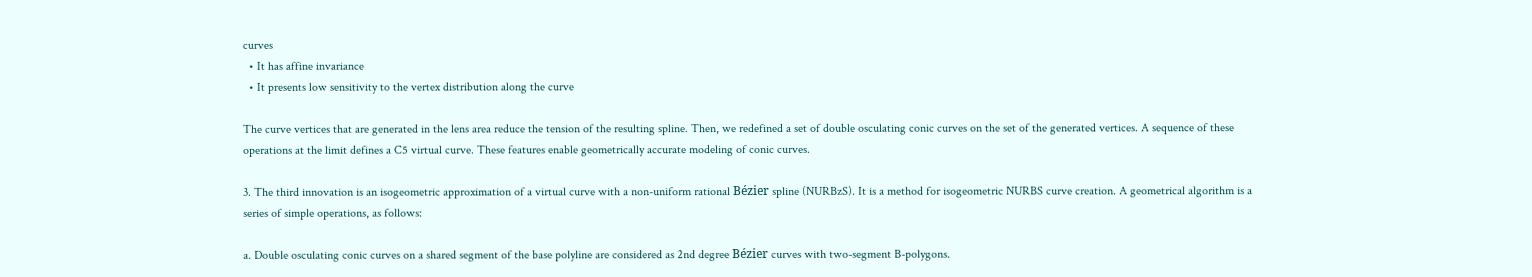curves
  • It has affine invariance
  • It presents low sensitivity to the vertex distribution along the curve

The curve vertices that are generated in the lens area reduce the tension of the resulting spline. Then, we redefined a set of double osculating conic curves on the set of the generated vertices. A sequence of these operations at the limit defines a C5 virtual curve. These features enable geometrically accurate modeling of conic curves.

3. The third innovation is an isogeometric approximation of a virtual curve with a non-uniform rational Bézier spline (NURBzS). It is a method for isogeometric NURBS curve creation. A geometrical algorithm is a series of simple operations, as follows:

a. Double osculating conic curves on a shared segment of the base polyline are considered as 2nd degree Bézier curves with two-segment B-polygons.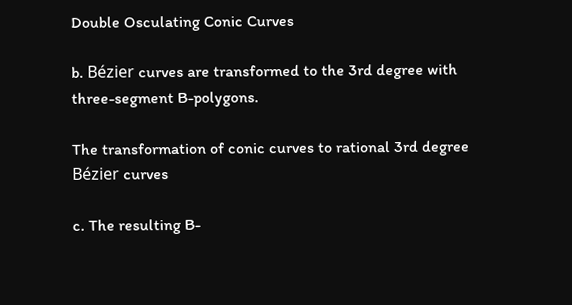Double Osculating Conic Curves

b. Bézier curves are transformed to the 3rd degree with three-segment B-polygons.

The transformation of conic curves to rational 3rd degree Bézier curves

c. The resulting B-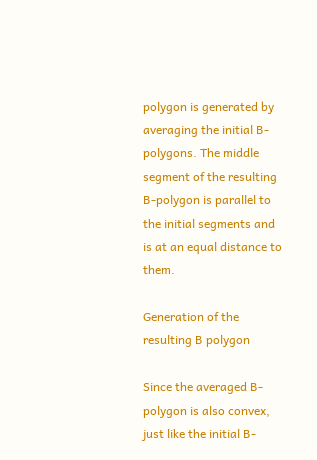polygon is generated by averaging the initial B-polygons. The middle segment of the resulting B-polygon is parallel to the initial segments and is at an equal distance to them.

Generation of the resulting B polygon

Since the averaged B-polygon is also convex, just like the initial B-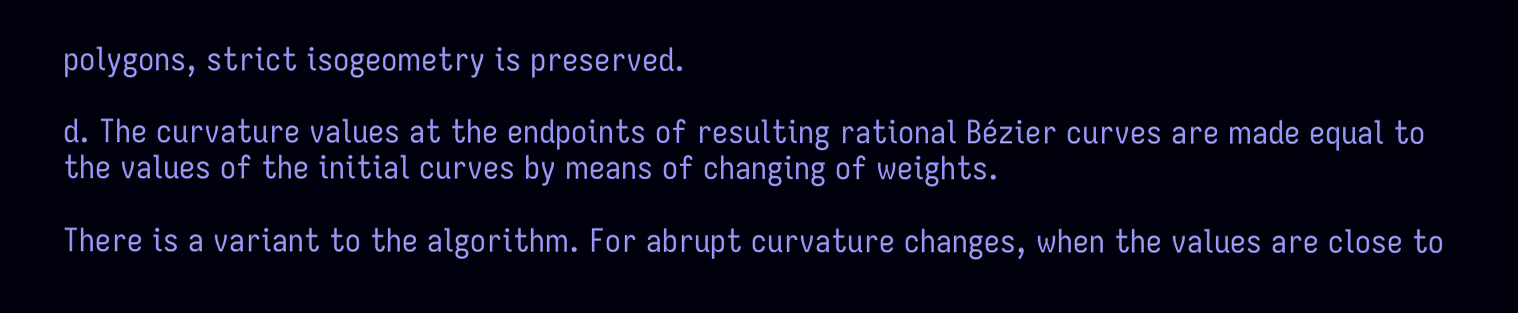polygons, strict isogeometry is preserved.

d. The curvature values at the endpoints of resulting rational Bézier curves are made equal to the values of the initial curves by means of changing of weights.

There is a variant to the algorithm. For abrupt curvature changes, when the values are close to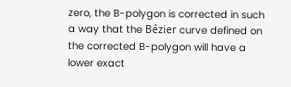zero, the B-polygon is corrected in such a way that the Bézier curve defined on the corrected B-polygon will have a lower exact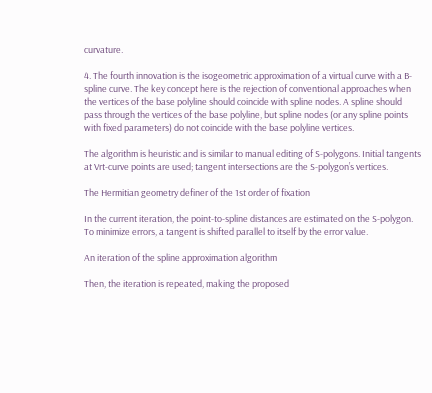curvature.

4. The fourth innovation is the isogeometric approximation of a virtual curve with a B-spline curve. The key concept here is the rejection of conventional approaches when the vertices of the base polyline should coincide with spline nodes. A spline should pass through the vertices of the base polyline, but spline nodes (or any spline points with fixed parameters) do not coincide with the base polyline vertices.

The algorithm is heuristic and is similar to manual editing of S-polygons. Initial tangents at Vrt-curve points are used; tangent intersections are the S-polygon’s vertices.

The Hermitian geometry definer of the 1st order of fixation

In the current iteration, the point-to-spline distances are estimated on the S-polygon. To minimize errors, a tangent is shifted parallel to itself by the error value.

An iteration of the spline approximation algorithm

Then, the iteration is repeated, making the proposed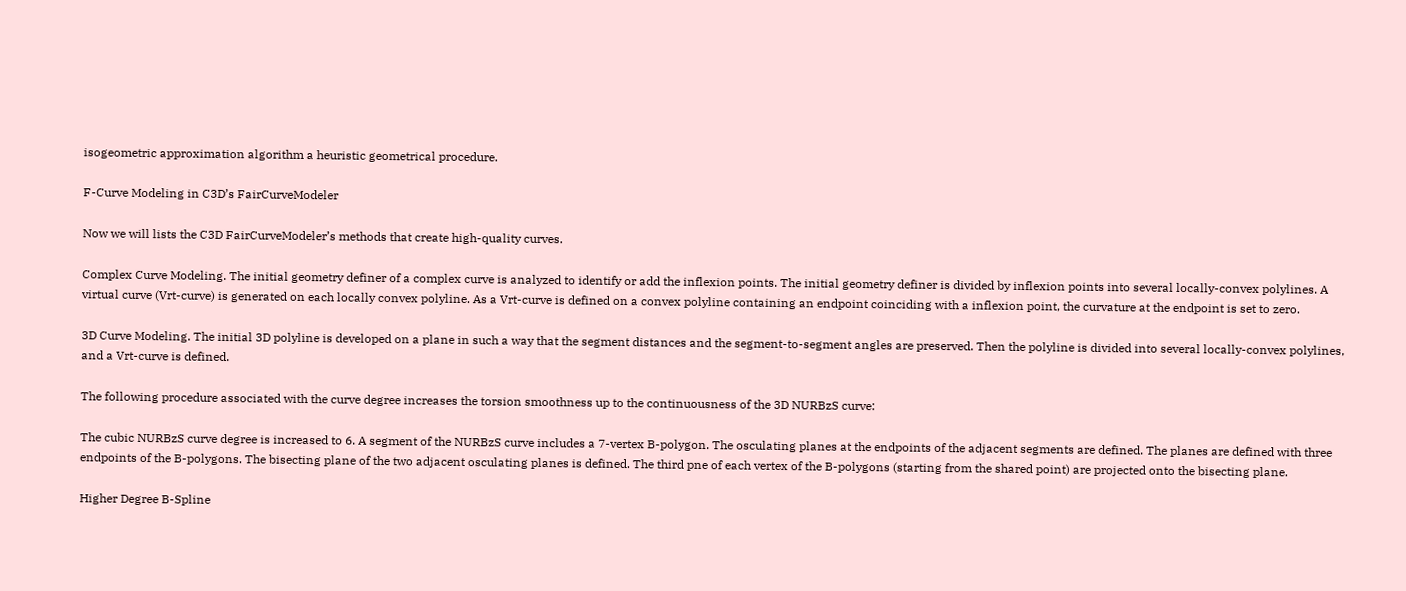isogeometric approximation algorithm a heuristic geometrical procedure.

F-Curve Modeling in C3D’s FairCurveModeler

Now we will lists the C3D FairCurveModeler’s methods that create high-quality curves.

Complex Curve Modeling. The initial geometry definer of a complex curve is analyzed to identify or add the inflexion points. The initial geometry definer is divided by inflexion points into several locally-convex polylines. A virtual curve (Vrt-curve) is generated on each locally convex polyline. As a Vrt-curve is defined on a convex polyline containing an endpoint coinciding with a inflexion point, the curvature at the endpoint is set to zero.

3D Curve Modeling. The initial 3D polyline is developed on a plane in such a way that the segment distances and the segment-to-segment angles are preserved. Then the polyline is divided into several locally-convex polylines, and a Vrt-curve is defined.

The following procedure associated with the curve degree increases the torsion smoothness up to the continuousness of the 3D NURBzS curve:

The cubic NURBzS curve degree is increased to 6. A segment of the NURBzS curve includes a 7-vertex B-polygon. The osculating planes at the endpoints of the adjacent segments are defined. The planes are defined with three endpoints of the B-polygons. The bisecting plane of the two adjacent osculating planes is defined. The third pne of each vertex of the B-polygons (starting from the shared point) are projected onto the bisecting plane.

Higher Degree B-Spline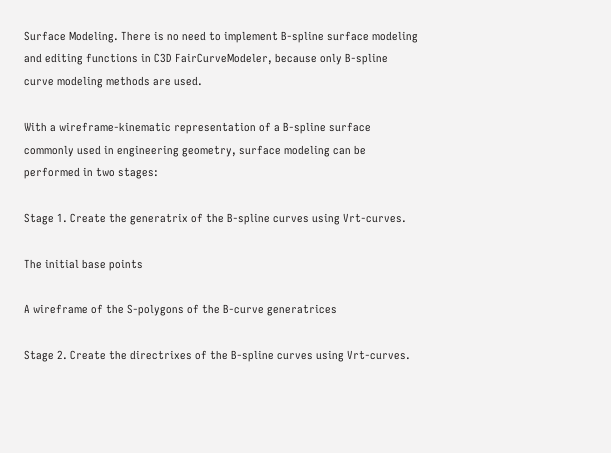Surface Modeling. There is no need to implement B-spline surface modeling and editing functions in C3D FairCurveModeler, because only B-spline curve modeling methods are used.

With a wireframe-kinematic representation of a B-spline surface commonly used in engineering geometry, surface modeling can be performed in two stages:

Stage 1. Create the generatrix of the B-spline curves using Vrt-curves.

The initial base points

A wireframe of the S-polygons of the B-curve generatrices

Stage 2. Create the directrixes of the B-spline curves using Vrt-curves.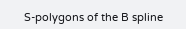S-polygons of the B spline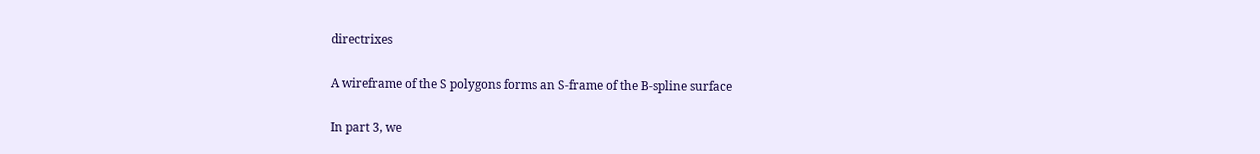directrixes

A wireframe of the S polygons forms an S-frame of the B-spline surface

In part 3, we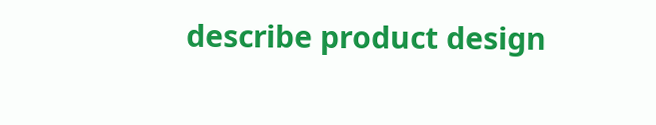describe product design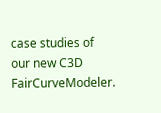case studies of our new C3D FairCurveModeler.